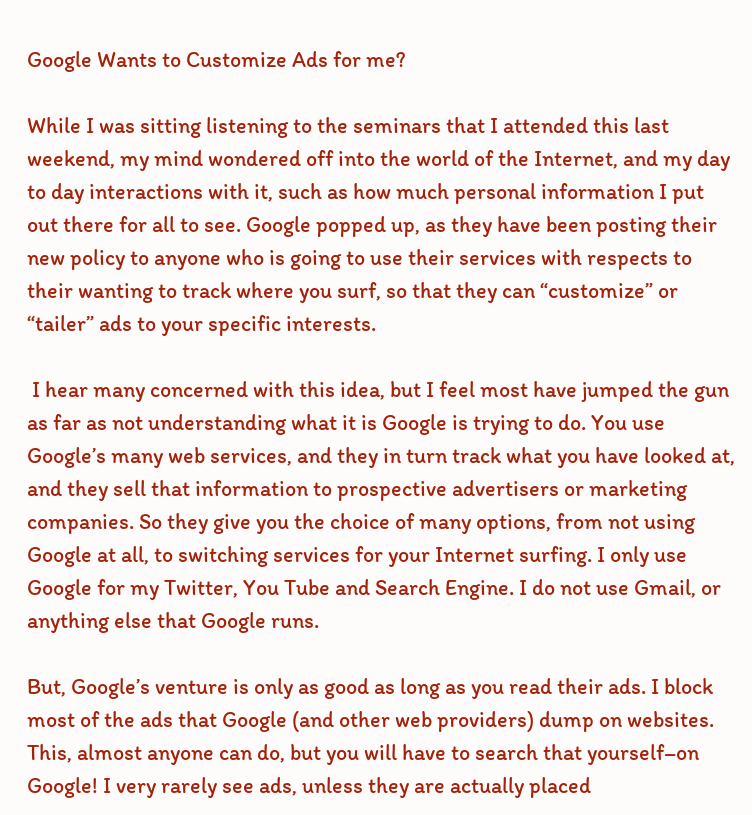Google Wants to Customize Ads for me?

While I was sitting listening to the seminars that I attended this last weekend, my mind wondered off into the world of the Internet, and my day to day interactions with it, such as how much personal information I put out there for all to see. Google popped up, as they have been posting their new policy to anyone who is going to use their services with respects to their wanting to track where you surf, so that they can “customize” or “tailer” ads to your specific interests.

 I hear many concerned with this idea, but I feel most have jumped the gun as far as not understanding what it is Google is trying to do. You use Google’s many web services, and they in turn track what you have looked at, and they sell that information to prospective advertisers or marketing companies. So they give you the choice of many options, from not using Google at all, to switching services for your Internet surfing. I only use Google for my Twitter, You Tube and Search Engine. I do not use Gmail, or anything else that Google runs.

But, Google’s venture is only as good as long as you read their ads. I block most of the ads that Google (and other web providers) dump on websites. This, almost anyone can do, but you will have to search that yourself–on Google! I very rarely see ads, unless they are actually placed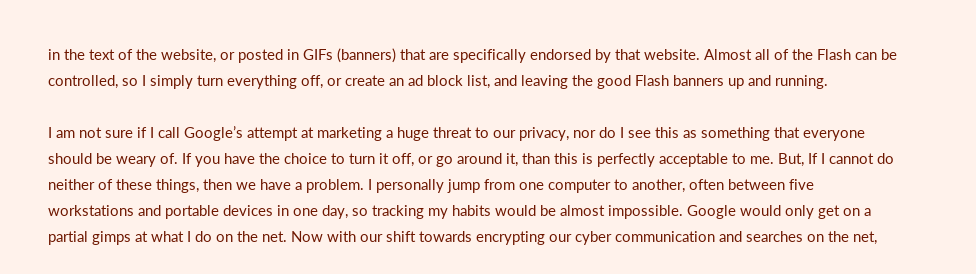in the text of the website, or posted in GIFs (banners) that are specifically endorsed by that website. Almost all of the Flash can be controlled, so I simply turn everything off, or create an ad block list, and leaving the good Flash banners up and running.

I am not sure if I call Google’s attempt at marketing a huge threat to our privacy, nor do I see this as something that everyone should be weary of. If you have the choice to turn it off, or go around it, than this is perfectly acceptable to me. But, If I cannot do neither of these things, then we have a problem. I personally jump from one computer to another, often between five workstations and portable devices in one day, so tracking my habits would be almost impossible. Google would only get on a partial gimps at what I do on the net. Now with our shift towards encrypting our cyber communication and searches on the net,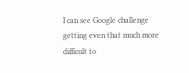I can see Google challenge getting even that much more difficult to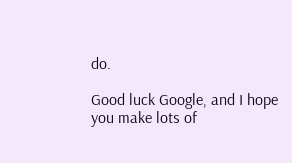do.

Good luck Google, and I hope you make lots of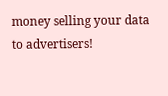money selling your data to advertisers!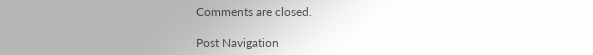Comments are closed.

Post Navigation